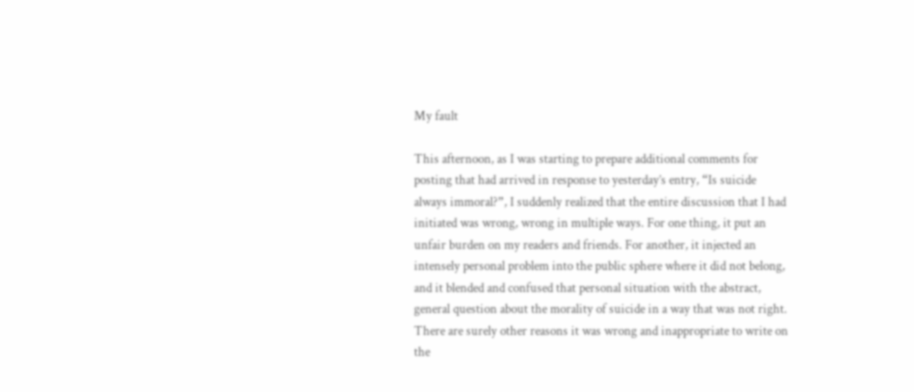My fault

This afternoon, as I was starting to prepare additional comments for posting that had arrived in response to yesterday’s entry, “Is suicide always immoral?”, I suddenly realized that the entire discussion that I had initiated was wrong, wrong in multiple ways. For one thing, it put an unfair burden on my readers and friends. For another, it injected an intensely personal problem into the public sphere where it did not belong, and it blended and confused that personal situation with the abstract, general question about the morality of suicide in a way that was not right. There are surely other reasons it was wrong and inappropriate to write on the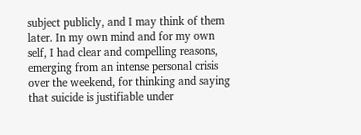subject publicly, and I may think of them later. In my own mind and for my own self, I had clear and compelling reasons, emerging from an intense personal crisis over the weekend, for thinking and saying that suicide is justifiable under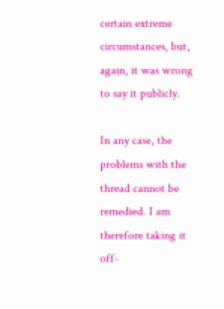certain extreme circumstances, but, again, it was wrong to say it publicly.

In any case, the problems with the thread cannot be remedied. I am therefore taking it off-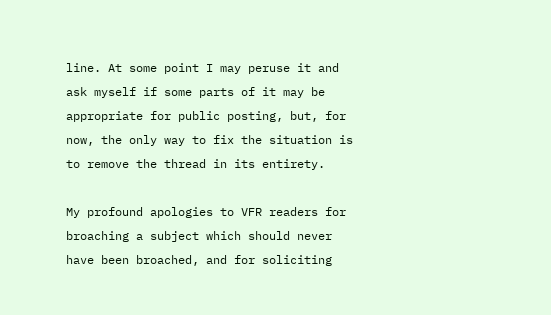line. At some point I may peruse it and ask myself if some parts of it may be appropriate for public posting, but, for now, the only way to fix the situation is to remove the thread in its entirety.

My profound apologies to VFR readers for broaching a subject which should never have been broached, and for soliciting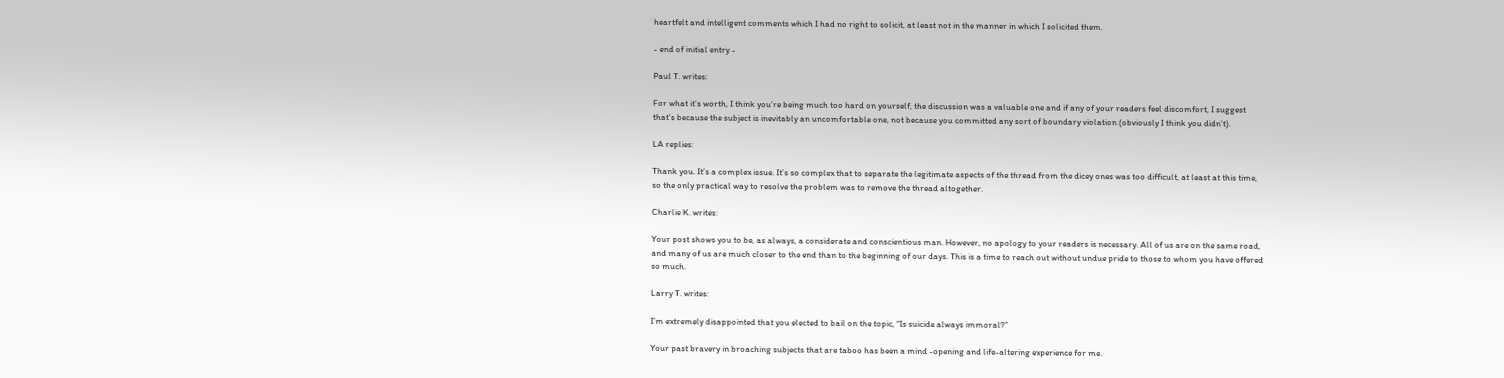heartfelt and intelligent comments which I had no right to solicit, at least not in the manner in which I solicited them.

- end of initial entry -

Paul T. writes:

For what it’s worth, I think you’re being much too hard on yourself, the discussion was a valuable one and if any of your readers feel discomfort, I suggest that’s because the subject is inevitably an uncomfortable one, not because you committed any sort of boundary violation (obviously I think you didn’t).

LA replies:

Thank you. It’s a complex issue. It’s so complex that to separate the legitimate aspects of the thread from the dicey ones was too difficult, at least at this time, so the only practical way to resolve the problem was to remove the thread altogether.

Charlie K. writes:

Your post shows you to be, as always, a considerate and conscientious man. However, no apology to your readers is necessary. All of us are on the same road, and many of us are much closer to the end than to the beginning of our days. This is a time to reach out without undue pride to those to whom you have offered so much.

Larry T. writes:

I’m extremely disappointed that you elected to bail on the topic, “Is suicide always immoral?”

Your past bravery in broaching subjects that are taboo has been a mind -opening and life-altering experience for me.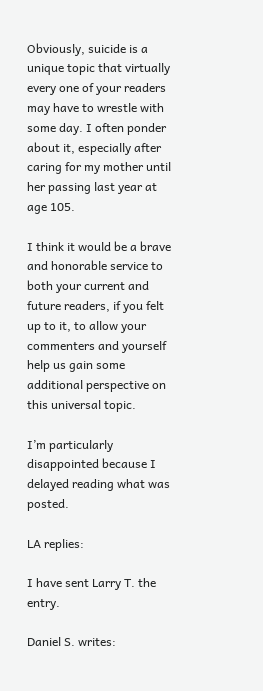Obviously, suicide is a unique topic that virtually every one of your readers may have to wrestle with some day. I often ponder about it, especially after caring for my mother until her passing last year at age 105.

I think it would be a brave and honorable service to both your current and future readers, if you felt up to it, to allow your commenters and yourself help us gain some additional perspective on this universal topic.

I’m particularly disappointed because I delayed reading what was posted.

LA replies:

I have sent Larry T. the entry.

Daniel S. writes: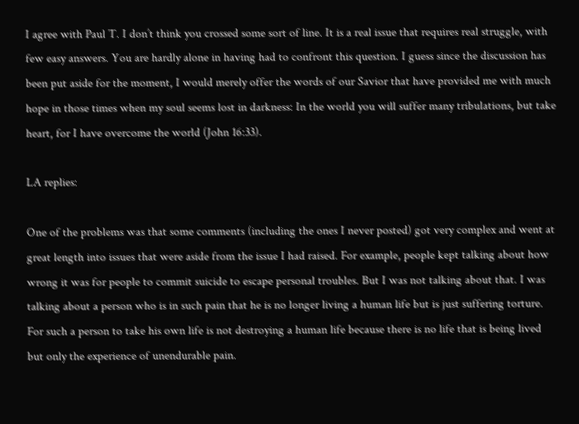I agree with Paul T. I don’t think you crossed some sort of line. It is a real issue that requires real struggle, with few easy answers. You are hardly alone in having had to confront this question. I guess since the discussion has been put aside for the moment, I would merely offer the words of our Savior that have provided me with much hope in those times when my soul seems lost in darkness: In the world you will suffer many tribulations, but take heart, for I have overcome the world (John 16:33).

LA replies:

One of the problems was that some comments (including the ones I never posted) got very complex and went at great length into issues that were aside from the issue I had raised. For example, people kept talking about how wrong it was for people to commit suicide to escape personal troubles. But I was not talking about that. I was talking about a person who is in such pain that he is no longer living a human life but is just suffering torture. For such a person to take his own life is not destroying a human life because there is no life that is being lived but only the experience of unendurable pain.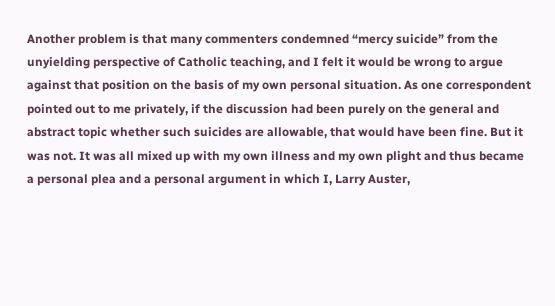Another problem is that many commenters condemned “mercy suicide” from the unyielding perspective of Catholic teaching, and I felt it would be wrong to argue against that position on the basis of my own personal situation. As one correspondent pointed out to me privately, if the discussion had been purely on the general and abstract topic whether such suicides are allowable, that would have been fine. But it was not. It was all mixed up with my own illness and my own plight and thus became a personal plea and a personal argument in which I, Larry Auster,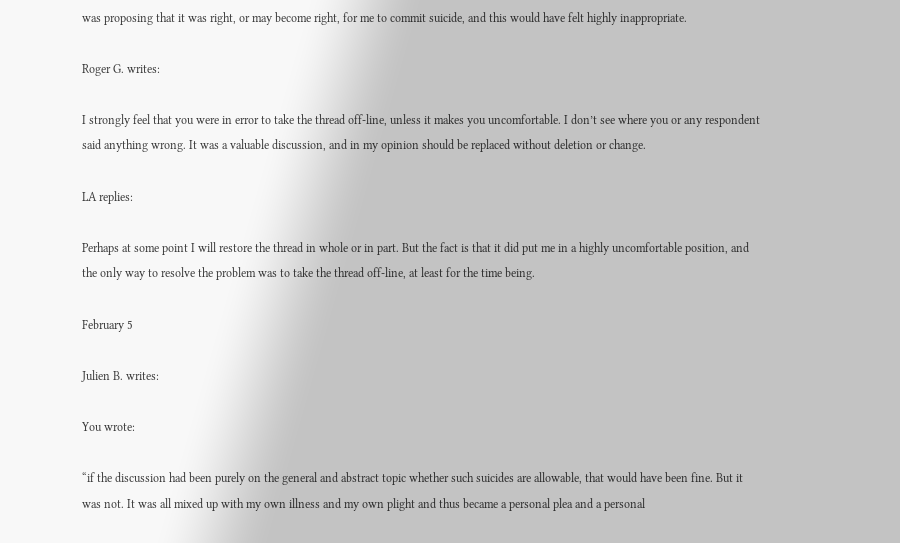was proposing that it was right, or may become right, for me to commit suicide, and this would have felt highly inappropriate.

Roger G. writes:

I strongly feel that you were in error to take the thread off-line, unless it makes you uncomfortable. I don’t see where you or any respondent said anything wrong. It was a valuable discussion, and in my opinion should be replaced without deletion or change.

LA replies:

Perhaps at some point I will restore the thread in whole or in part. But the fact is that it did put me in a highly uncomfortable position, and the only way to resolve the problem was to take the thread off-line, at least for the time being.

February 5

Julien B. writes:

You wrote:

“if the discussion had been purely on the general and abstract topic whether such suicides are allowable, that would have been fine. But it was not. It was all mixed up with my own illness and my own plight and thus became a personal plea and a personal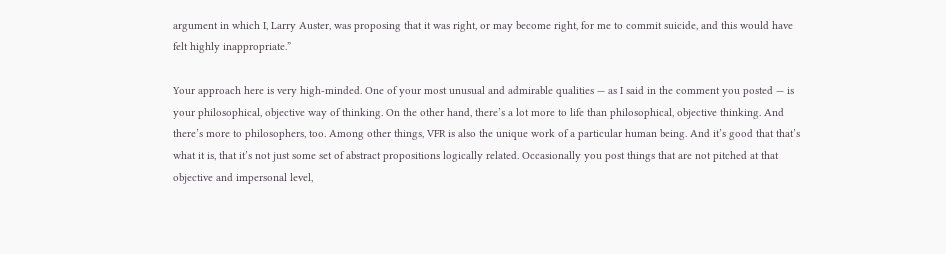argument in which I, Larry Auster, was proposing that it was right, or may become right, for me to commit suicide, and this would have felt highly inappropriate.”

Your approach here is very high-minded. One of your most unusual and admirable qualities — as I said in the comment you posted — is your philosophical, objective way of thinking. On the other hand, there’s a lot more to life than philosophical, objective thinking. And there’s more to philosophers, too. Among other things, VFR is also the unique work of a particular human being. And it’s good that that’s what it is, that it’s not just some set of abstract propositions logically related. Occasionally you post things that are not pitched at that objective and impersonal level,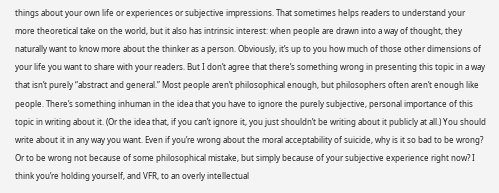things about your own life or experiences or subjective impressions. That sometimes helps readers to understand your more theoretical take on the world, but it also has intrinsic interest: when people are drawn into a way of thought, they naturally want to know more about the thinker as a person. Obviously, it’s up to you how much of those other dimensions of your life you want to share with your readers. But I don’t agree that there’s something wrong in presenting this topic in a way that isn’t purely “abstract and general.” Most people aren’t philosophical enough, but philosophers often aren’t enough like people. There’s something inhuman in the idea that you have to ignore the purely subjective, personal importance of this topic in writing about it. (Or the idea that, if you can’t ignore it, you just shouldn’t be writing about it publicly at all.) You should write about it in any way you want. Even if you’re wrong about the moral acceptability of suicide, why is it so bad to be wrong? Or to be wrong not because of some philosophical mistake, but simply because of your subjective experience right now? I think you’re holding yourself, and VFR, to an overly intellectual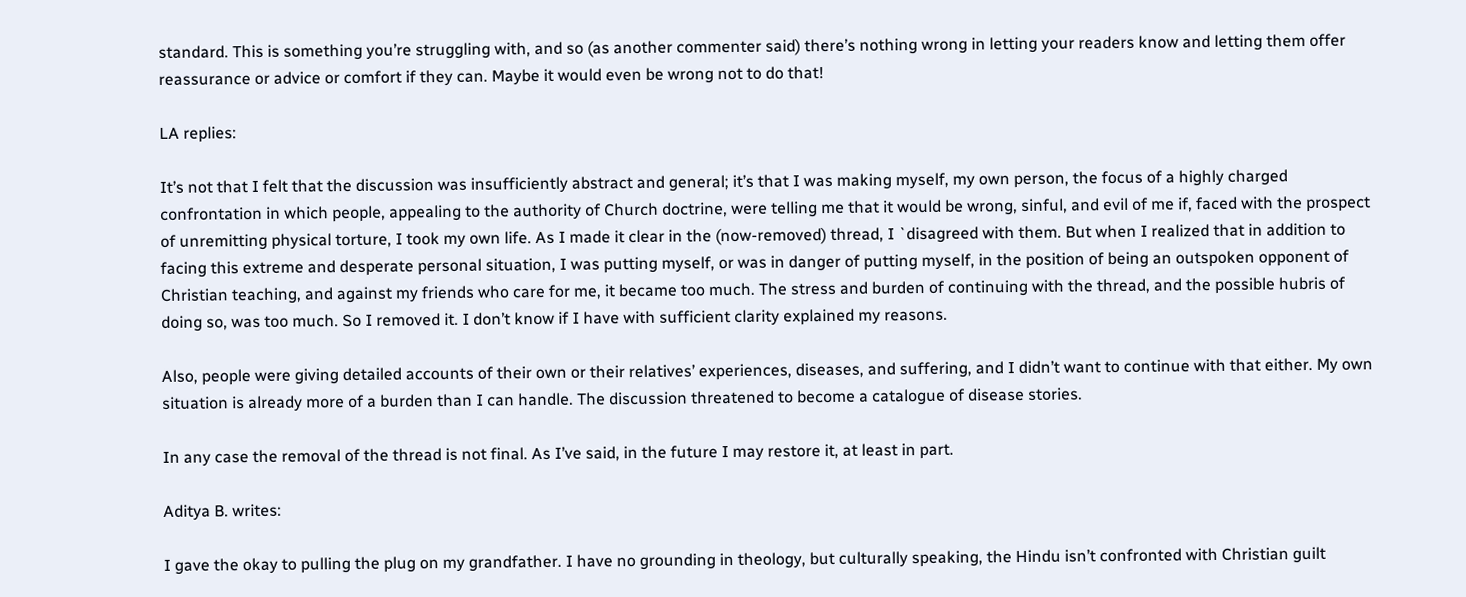standard. This is something you’re struggling with, and so (as another commenter said) there’s nothing wrong in letting your readers know and letting them offer reassurance or advice or comfort if they can. Maybe it would even be wrong not to do that!

LA replies:

It’s not that I felt that the discussion was insufficiently abstract and general; it’s that I was making myself, my own person, the focus of a highly charged confrontation in which people, appealing to the authority of Church doctrine, were telling me that it would be wrong, sinful, and evil of me if, faced with the prospect of unremitting physical torture, I took my own life. As I made it clear in the (now-removed) thread, I `disagreed with them. But when I realized that in addition to facing this extreme and desperate personal situation, I was putting myself, or was in danger of putting myself, in the position of being an outspoken opponent of Christian teaching, and against my friends who care for me, it became too much. The stress and burden of continuing with the thread, and the possible hubris of doing so, was too much. So I removed it. I don’t know if I have with sufficient clarity explained my reasons.

Also, people were giving detailed accounts of their own or their relatives’ experiences, diseases, and suffering, and I didn’t want to continue with that either. My own situation is already more of a burden than I can handle. The discussion threatened to become a catalogue of disease stories.

In any case the removal of the thread is not final. As I’ve said, in the future I may restore it, at least in part.

Aditya B. writes:

I gave the okay to pulling the plug on my grandfather. I have no grounding in theology, but culturally speaking, the Hindu isn’t confronted with Christian guilt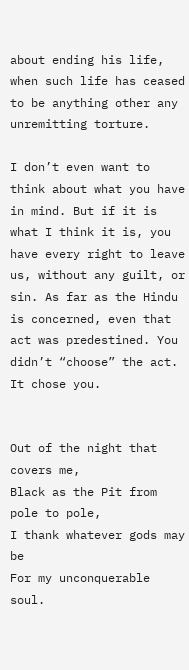about ending his life, when such life has ceased to be anything other any unremitting torture.

I don’t even want to think about what you have in mind. But if it is what I think it is, you have every right to leave us, without any guilt, or sin. As far as the Hindu is concerned, even that act was predestined. You didn’t “choose” the act. It chose you.


Out of the night that covers me,
Black as the Pit from pole to pole,
I thank whatever gods may be
For my unconquerable soul.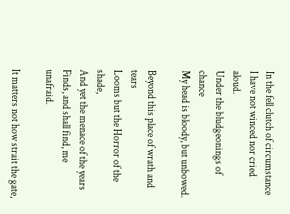In the fell clutch of circumstance
I have not winced nor cried aloud.
Under the bludgeonings of chance
My head is bloody, but unbowed.

Beyond this place of wrath and tears
Looms but the Horror of the shade,
And yet the menace of the years
Finds, and shall find, me unafraid.

It matters not how strait the gate,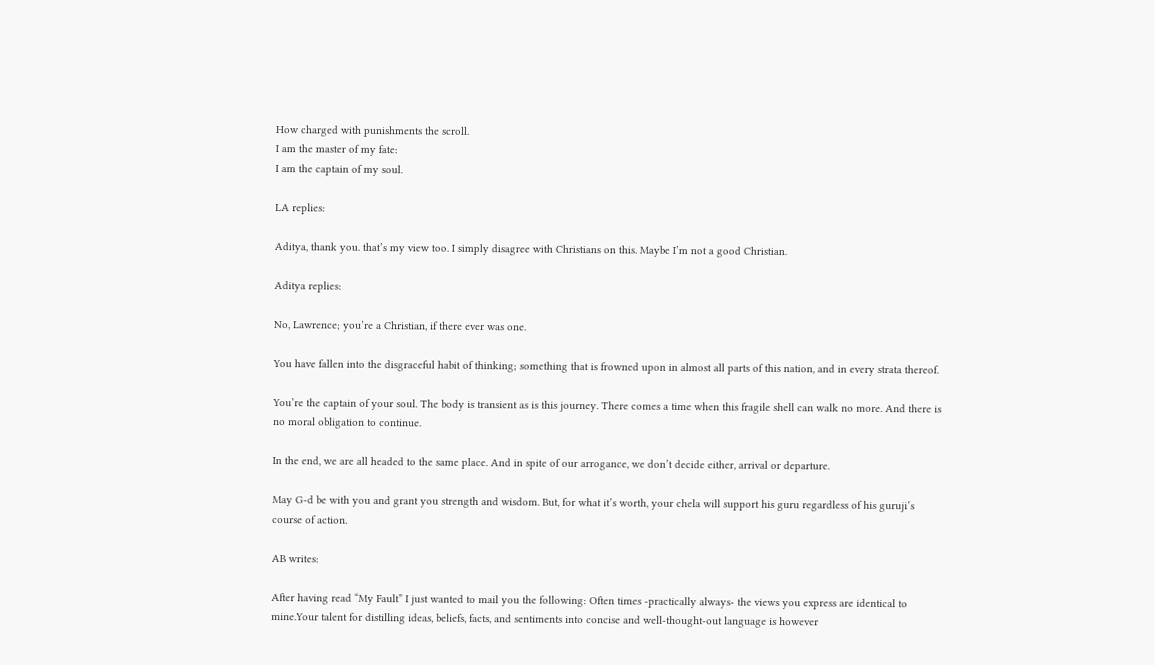How charged with punishments the scroll.
I am the master of my fate:
I am the captain of my soul.

LA replies:

Aditya, thank you. that’s my view too. I simply disagree with Christians on this. Maybe I’m not a good Christian.

Aditya replies:

No, Lawrence; you’re a Christian, if there ever was one.

You have fallen into the disgraceful habit of thinking; something that is frowned upon in almost all parts of this nation, and in every strata thereof.

You’re the captain of your soul. The body is transient as is this journey. There comes a time when this fragile shell can walk no more. And there is no moral obligation to continue.

In the end, we are all headed to the same place. And in spite of our arrogance, we don’t decide either, arrival or departure.

May G-d be with you and grant you strength and wisdom. But, for what it’s worth, your chela will support his guru regardless of his guruji’s course of action.

AB writes:

After having read “My Fault” I just wanted to mail you the following: Often times -practically always- the views you express are identical to mine.Your talent for distilling ideas, beliefs, facts, and sentiments into concise and well-thought-out language is however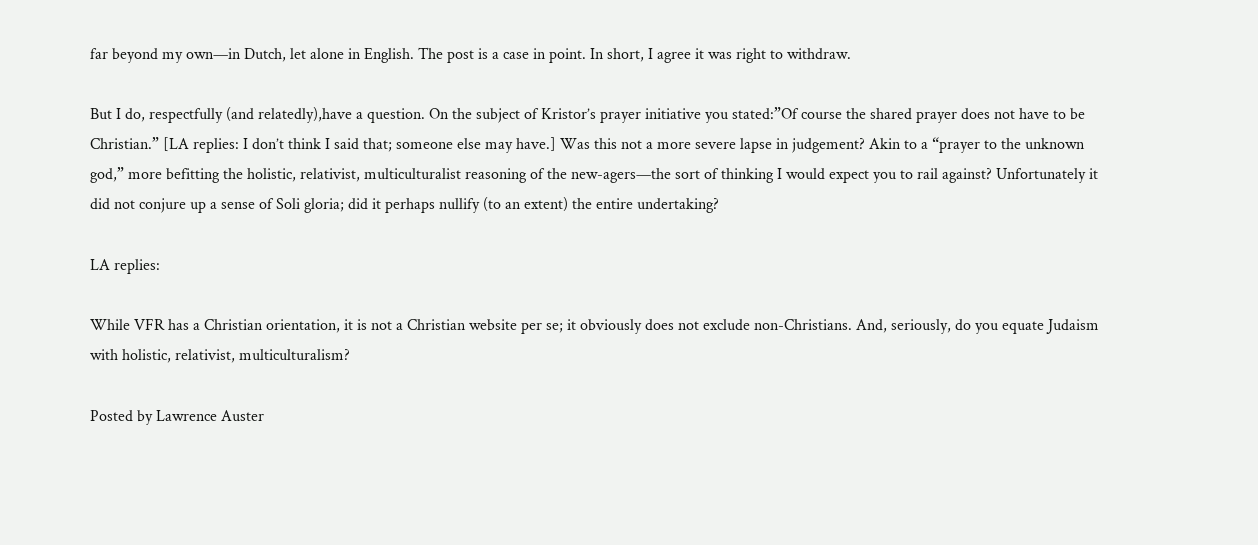far beyond my own—in Dutch, let alone in English. The post is a case in point. In short, I agree it was right to withdraw.

But I do, respectfully (and relatedly),have a question. On the subject of Kristor’s prayer initiative you stated:”Of course the shared prayer does not have to be Christian.” [LA replies: I don’t think I said that; someone else may have.] Was this not a more severe lapse in judgement? Akin to a “prayer to the unknown god,” more befitting the holistic, relativist, multiculturalist reasoning of the new-agers—the sort of thinking I would expect you to rail against? Unfortunately it did not conjure up a sense of Soli gloria; did it perhaps nullify (to an extent) the entire undertaking?

LA replies:

While VFR has a Christian orientation, it is not a Christian website per se; it obviously does not exclude non-Christians. And, seriously, do you equate Judaism with holistic, relativist, multiculturalism?

Posted by Lawrence Auster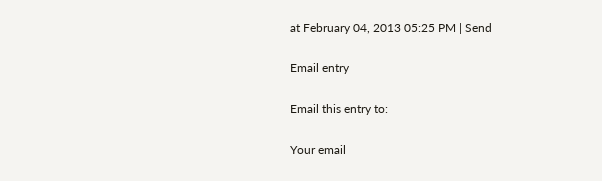at February 04, 2013 05:25 PM | Send

Email entry

Email this entry to:

Your email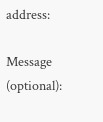address:

Message (optional):